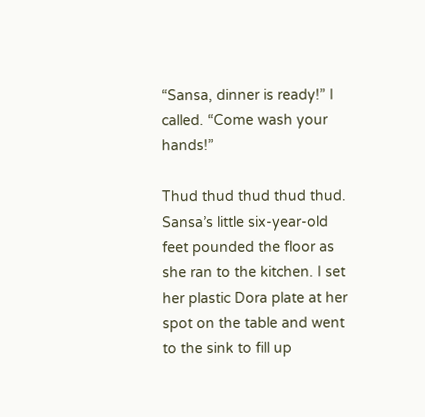“Sansa, dinner is ready!” I called. “Come wash your hands!”

Thud thud thud thud thud. Sansa’s little six-year-old feet pounded the floor as she ran to the kitchen. I set her plastic Dora plate at her spot on the table and went to the sink to fill up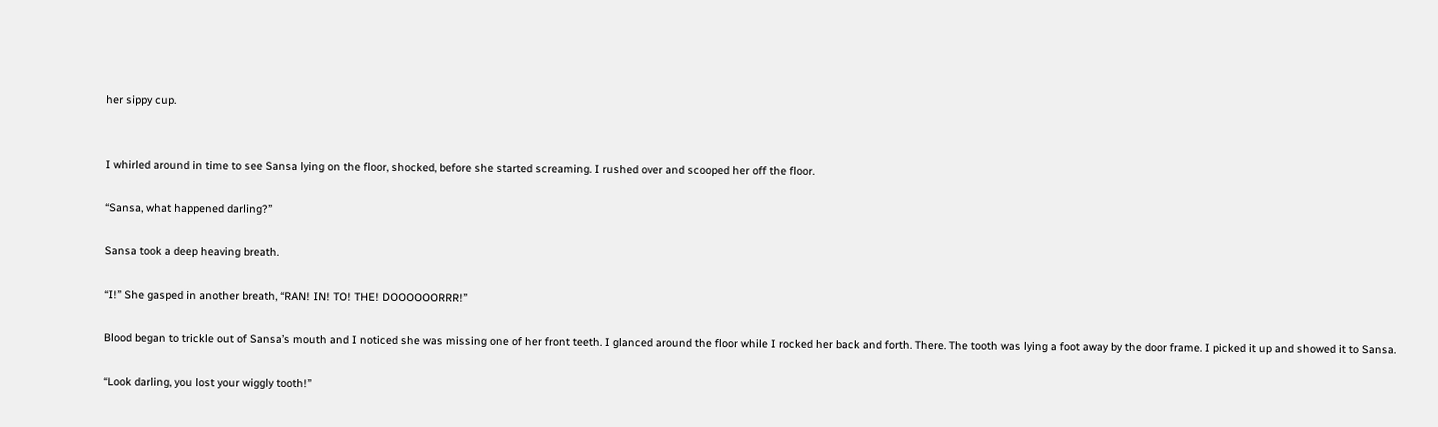her sippy cup.


I whirled around in time to see Sansa lying on the floor, shocked, before she started screaming. I rushed over and scooped her off the floor.

“Sansa, what happened darling?”

Sansa took a deep heaving breath.

“I!” She gasped in another breath, “RAN! IN! TO! THE! DOOOOOORRR!”

Blood began to trickle out of Sansa’s mouth and I noticed she was missing one of her front teeth. I glanced around the floor while I rocked her back and forth. There. The tooth was lying a foot away by the door frame. I picked it up and showed it to Sansa.

“Look darling, you lost your wiggly tooth!”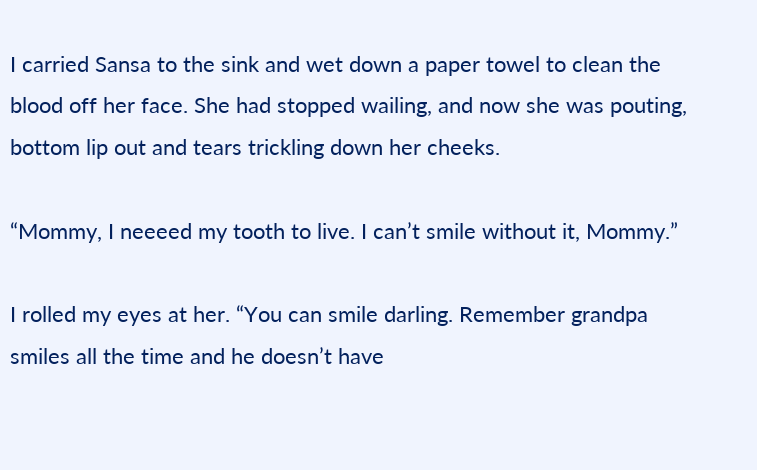I carried Sansa to the sink and wet down a paper towel to clean the blood off her face. She had stopped wailing, and now she was pouting, bottom lip out and tears trickling down her cheeks.

“Mommy, I neeeed my tooth to live. I can’t smile without it, Mommy.”

I rolled my eyes at her. “You can smile darling. Remember grandpa smiles all the time and he doesn’t have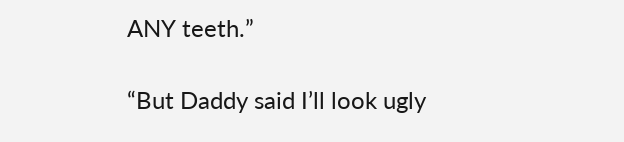ANY teeth.”

“But Daddy said I’ll look ugly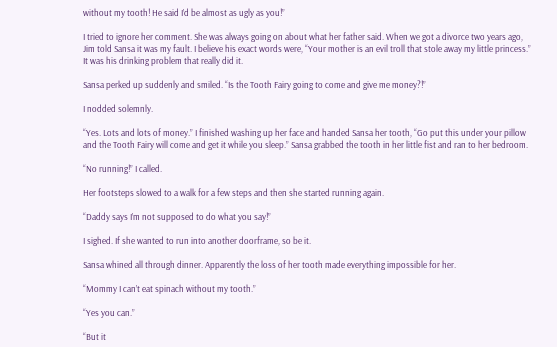without my tooth! He said I’d be almost as ugly as you!”

I tried to ignore her comment. She was always going on about what her father said. When we got a divorce two years ago, Jim told Sansa it was my fault. I believe his exact words were, “Your mother is an evil troll that stole away my little princess.” It was his drinking problem that really did it.

Sansa perked up suddenly and smiled. “Is the Tooth Fairy going to come and give me money?!”

I nodded solemnly.

“Yes. Lots and lots of money.” I finished washing up her face and handed Sansa her tooth, “Go put this under your pillow and the Tooth Fairy will come and get it while you sleep.” Sansa grabbed the tooth in her little fist and ran to her bedroom.

“No running!” I called.

Her footsteps slowed to a walk for a few steps and then she started running again.

“Daddy says I’m not supposed to do what you say!”

I sighed. If she wanted to run into another doorframe, so be it.

Sansa whined all through dinner. Apparently the loss of her tooth made everything impossible for her.

“Mommy I can’t eat spinach without my tooth.”

“Yes you can.”

“But it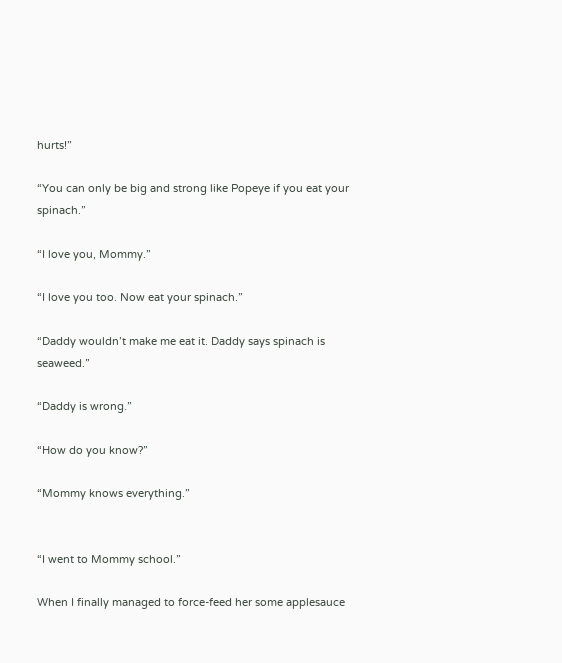hurts!”

“You can only be big and strong like Popeye if you eat your spinach.”

“I love you, Mommy.”

“I love you too. Now eat your spinach.”

“Daddy wouldn’t make me eat it. Daddy says spinach is seaweed.”

“Daddy is wrong.”

“How do you know?”

“Mommy knows everything.”


“I went to Mommy school.”

When I finally managed to force-feed her some applesauce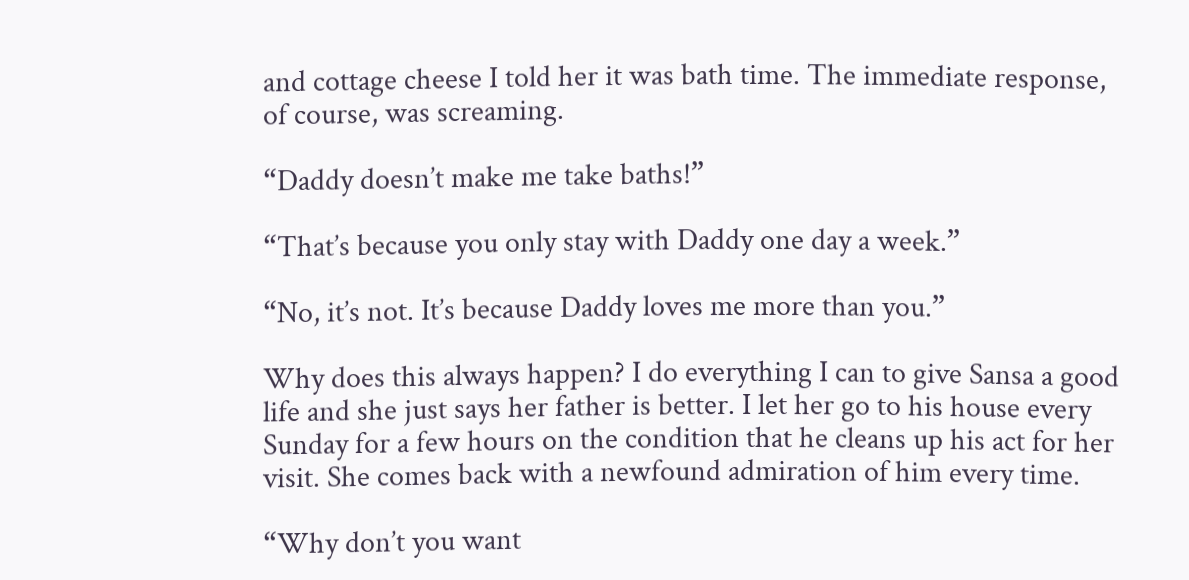and cottage cheese I told her it was bath time. The immediate response, of course, was screaming.

“Daddy doesn’t make me take baths!”

“That’s because you only stay with Daddy one day a week.”

“No, it’s not. It’s because Daddy loves me more than you.”

Why does this always happen? I do everything I can to give Sansa a good life and she just says her father is better. I let her go to his house every Sunday for a few hours on the condition that he cleans up his act for her visit. She comes back with a newfound admiration of him every time.

“Why don’t you want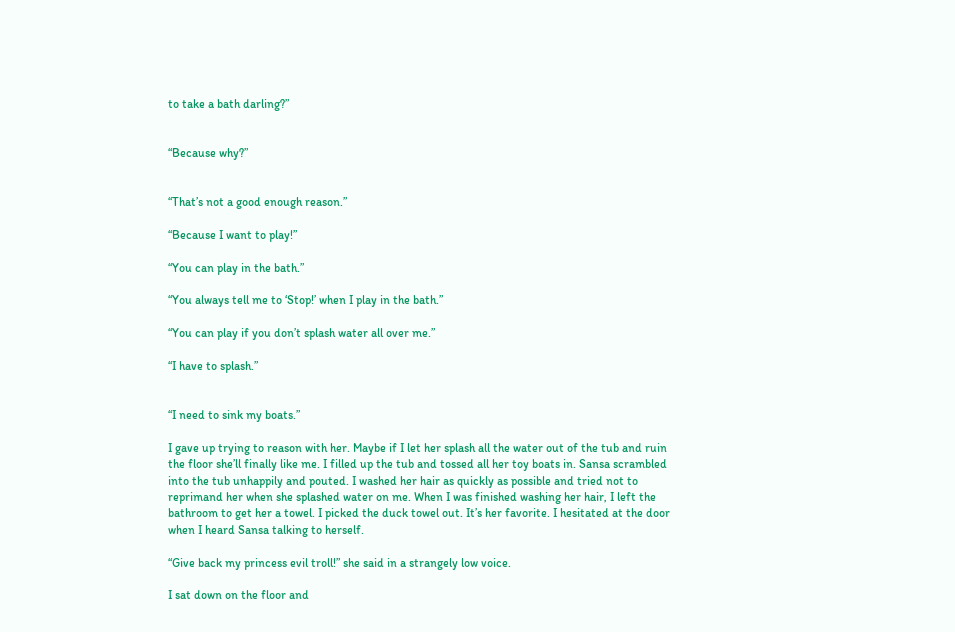to take a bath darling?”


“Because why?”


“That’s not a good enough reason.”

“Because I want to play!”

“You can play in the bath.”

“You always tell me to ‘Stop!’ when I play in the bath.”

“You can play if you don’t splash water all over me.”

“I have to splash.”


“I need to sink my boats.”

I gave up trying to reason with her. Maybe if I let her splash all the water out of the tub and ruin the floor she’ll finally like me. I filled up the tub and tossed all her toy boats in. Sansa scrambled into the tub unhappily and pouted. I washed her hair as quickly as possible and tried not to reprimand her when she splashed water on me. When I was finished washing her hair, I left the bathroom to get her a towel. I picked the duck towel out. It’s her favorite. I hesitated at the door when I heard Sansa talking to herself.

“Give back my princess evil troll!” she said in a strangely low voice.

I sat down on the floor and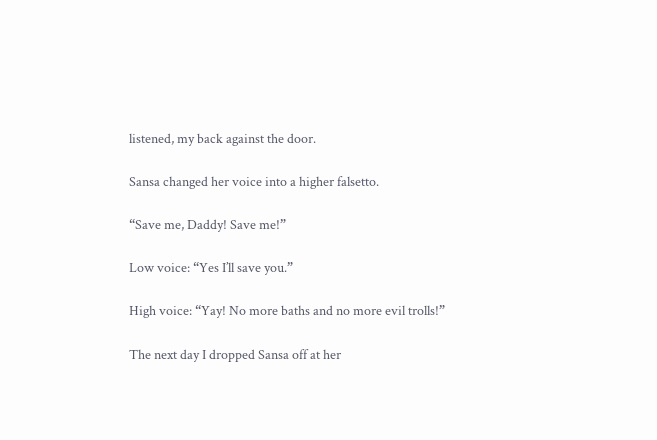listened, my back against the door.

Sansa changed her voice into a higher falsetto.

“Save me, Daddy! Save me!”

Low voice: “Yes I’ll save you.”

High voice: “Yay! No more baths and no more evil trolls!”

The next day I dropped Sansa off at her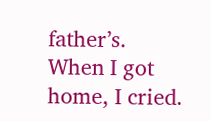father’s. When I got home, I cried.